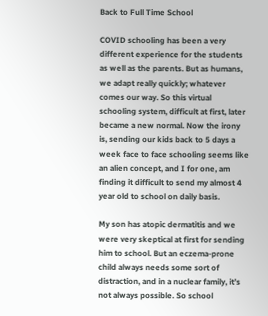Back to Full Time School

COVID schooling has been a very different experience for the students as well as the parents. But as humans, we adapt really quickly; whatever comes our way. So this virtual schooling system, difficult at first, later became a new normal. Now the irony is, sending our kids back to 5 days a week face to face schooling seems like an alien concept, and I for one, am finding it difficult to send my almost 4 year old to school on daily basis.

My son has atopic dermatitis and we were very skeptical at first for sending him to school. But an eczema-prone child always needs some sort of distraction, and in a nuclear family, it’s not always possible. So school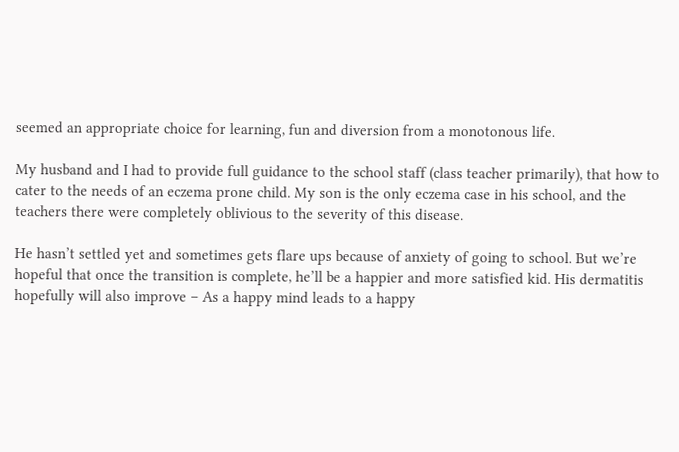seemed an appropriate choice for learning, fun and diversion from a monotonous life.

My husband and I had to provide full guidance to the school staff (class teacher primarily), that how to cater to the needs of an eczema prone child. My son is the only eczema case in his school, and the teachers there were completely oblivious to the severity of this disease.

He hasn’t settled yet and sometimes gets flare ups because of anxiety of going to school. But we’re hopeful that once the transition is complete, he’ll be a happier and more satisfied kid. His dermatitis hopefully will also improve – As a happy mind leads to a happy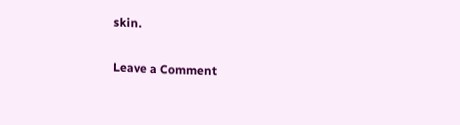skin.

Leave a Comment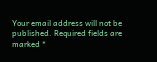Your email address will not be published. Required fields are marked *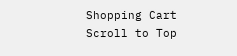Shopping Cart
Scroll to Top